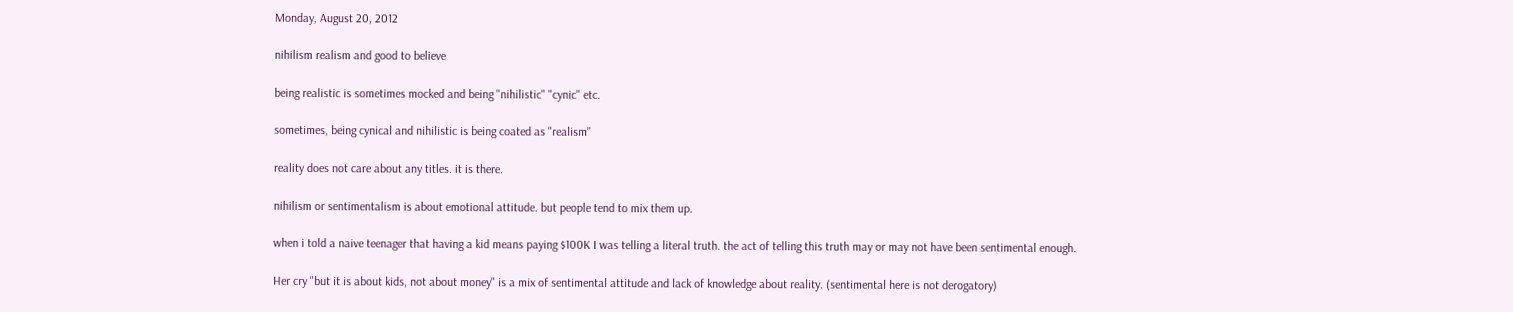Monday, August 20, 2012

nihilism realism and good to believe

being realistic is sometimes mocked and being "nihilistic" "cynic" etc.

sometimes, being cynical and nihilistic is being coated as "realism"

reality does not care about any titles. it is there.

nihilism or sentimentalism is about emotional attitude. but people tend to mix them up.

when i told a naive teenager that having a kid means paying $100K I was telling a literal truth. the act of telling this truth may or may not have been sentimental enough.

Her cry "but it is about kids, not about money" is a mix of sentimental attitude and lack of knowledge about reality. (sentimental here is not derogatory)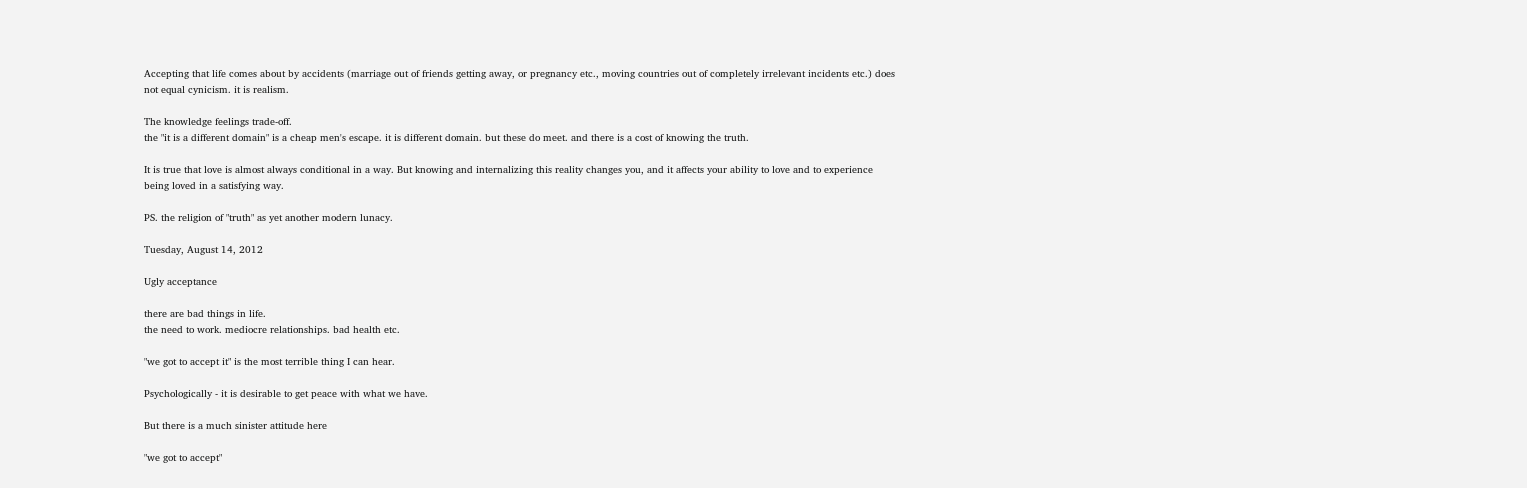Accepting that life comes about by accidents (marriage out of friends getting away, or pregnancy etc., moving countries out of completely irrelevant incidents etc.) does not equal cynicism. it is realism.

The knowledge feelings trade-off.
the "it is a different domain" is a cheap men's escape. it is different domain. but these do meet. and there is a cost of knowing the truth.

It is true that love is almost always conditional in a way. But knowing and internalizing this reality changes you, and it affects your ability to love and to experience being loved in a satisfying way.

PS. the religion of "truth" as yet another modern lunacy.

Tuesday, August 14, 2012

Ugly acceptance

there are bad things in life.
the need to work. mediocre relationships. bad health etc.

"we got to accept it" is the most terrible thing I can hear.

Psychologically - it is desirable to get peace with what we have.

But there is a much sinister attitude here

"we got to accept"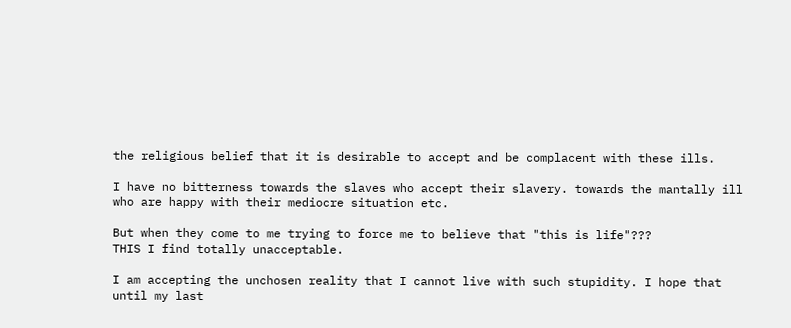the religious belief that it is desirable to accept and be complacent with these ills.

I have no bitterness towards the slaves who accept their slavery. towards the mantally ill who are happy with their mediocre situation etc.

But when they come to me trying to force me to believe that "this is life"???
THIS I find totally unacceptable.

I am accepting the unchosen reality that I cannot live with such stupidity. I hope that until my last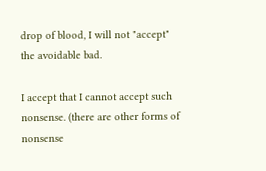drop of blood, I will not "accept" the avoidable bad.

I accept that I cannot accept such nonsense. (there are other forms of nonsense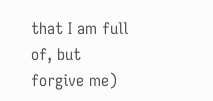that I am full of, but forgive me)